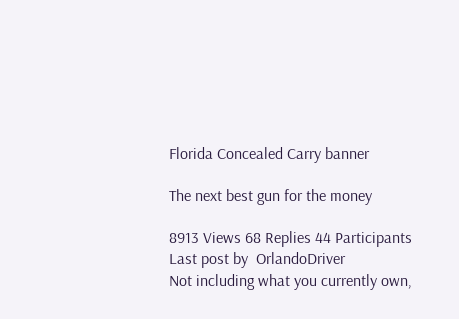Florida Concealed Carry banner

The next best gun for the money

8913 Views 68 Replies 44 Participants Last post by  OrlandoDriver
Not including what you currently own,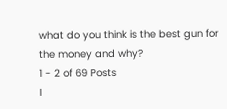what do you think is the best gun for the money and why?
1 - 2 of 69 Posts
I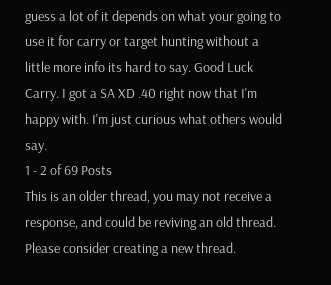guess a lot of it depends on what your going to use it for carry or target hunting without a little more info its hard to say. Good Luck
Carry. I got a SA XD .40 right now that I'm happy with. I'm just curious what others would say.
1 - 2 of 69 Posts
This is an older thread, you may not receive a response, and could be reviving an old thread. Please consider creating a new thread.